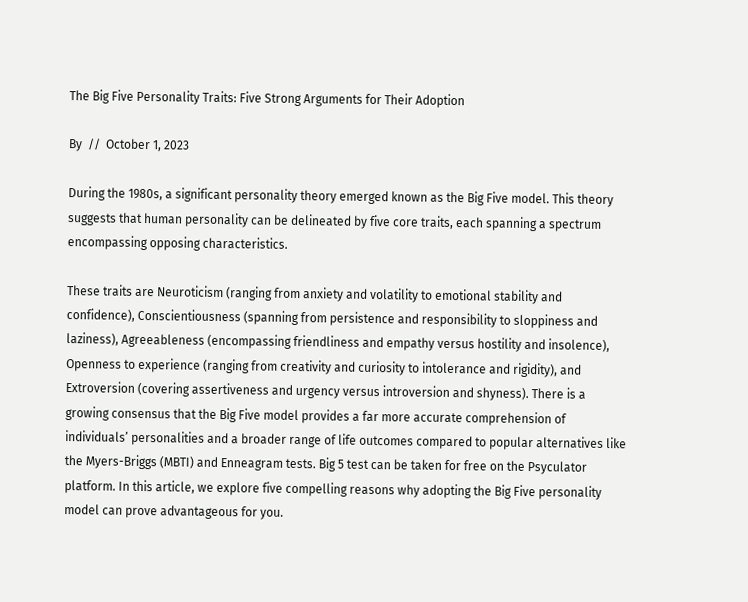The Big Five Personality Traits: Five Strong Arguments for Their Adoption

By  //  October 1, 2023

During the 1980s, a significant personality theory emerged known as the Big Five model. This theory suggests that human personality can be delineated by five core traits, each spanning a spectrum encompassing opposing characteristics.

These traits are Neuroticism (ranging from anxiety and volatility to emotional stability and confidence), Conscientiousness (spanning from persistence and responsibility to sloppiness and laziness), Agreeableness (encompassing friendliness and empathy versus hostility and insolence), Openness to experience (ranging from creativity and curiosity to intolerance and rigidity), and Extroversion (covering assertiveness and urgency versus introversion and shyness). There is a growing consensus that the Big Five model provides a far more accurate comprehension of individuals’ personalities and a broader range of life outcomes compared to popular alternatives like the Myers-Briggs (MBTI) and Enneagram tests. Big 5 test can be taken for free on the Psyculator platform. In this article, we explore five compelling reasons why adopting the Big Five personality model can prove advantageous for you.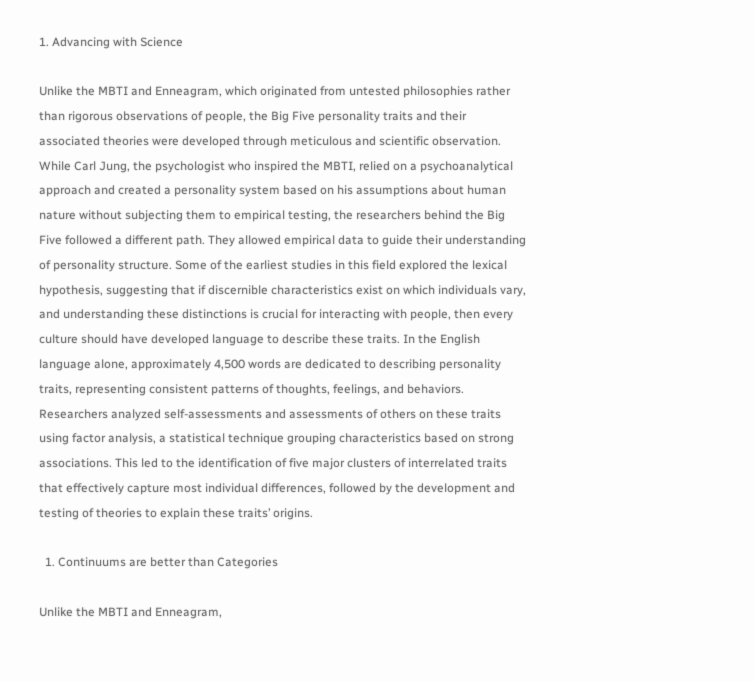1. Advancing with Science

Unlike the MBTI and Enneagram, which originated from untested philosophies rather than rigorous observations of people, the Big Five personality traits and their associated theories were developed through meticulous and scientific observation. While Carl Jung, the psychologist who inspired the MBTI, relied on a psychoanalytical approach and created a personality system based on his assumptions about human nature without subjecting them to empirical testing, the researchers behind the Big Five followed a different path. They allowed empirical data to guide their understanding of personality structure. Some of the earliest studies in this field explored the lexical hypothesis, suggesting that if discernible characteristics exist on which individuals vary, and understanding these distinctions is crucial for interacting with people, then every culture should have developed language to describe these traits. In the English language alone, approximately 4,500 words are dedicated to describing personality traits, representing consistent patterns of thoughts, feelings, and behaviors. Researchers analyzed self-assessments and assessments of others on these traits using factor analysis, a statistical technique grouping characteristics based on strong associations. This led to the identification of five major clusters of interrelated traits that effectively capture most individual differences, followed by the development and testing of theories to explain these traits’ origins.

  1. Continuums are better than Categories

Unlike the MBTI and Enneagram,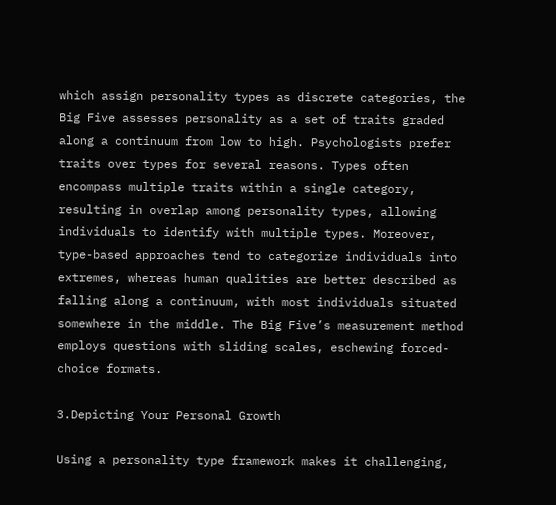which assign personality types as discrete categories, the Big Five assesses personality as a set of traits graded along a continuum from low to high. Psychologists prefer traits over types for several reasons. Types often encompass multiple traits within a single category, resulting in overlap among personality types, allowing individuals to identify with multiple types. Moreover, type-based approaches tend to categorize individuals into extremes, whereas human qualities are better described as falling along a continuum, with most individuals situated somewhere in the middle. The Big Five’s measurement method employs questions with sliding scales, eschewing forced-choice formats.

3.Depicting Your Personal Growth

Using a personality type framework makes it challenging,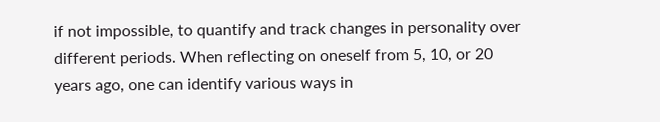if not impossible, to quantify and track changes in personality over different periods. When reflecting on oneself from 5, 10, or 20 years ago, one can identify various ways in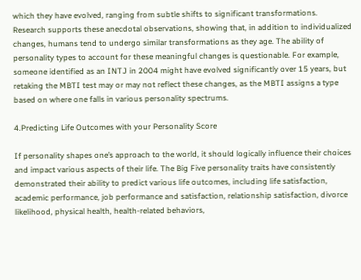which they have evolved, ranging from subtle shifts to significant transformations. Research supports these anecdotal observations, showing that, in addition to individualized changes, humans tend to undergo similar transformations as they age. The ability of personality types to account for these meaningful changes is questionable. For example, someone identified as an INTJ in 2004 might have evolved significantly over 15 years, but retaking the MBTI test may or may not reflect these changes, as the MBTI assigns a type based on where one falls in various personality spectrums.

4.Predicting Life Outcomes with your Personality Score

If personality shapes one’s approach to the world, it should logically influence their choices and impact various aspects of their life. The Big Five personality traits have consistently demonstrated their ability to predict various life outcomes, including life satisfaction, academic performance, job performance and satisfaction, relationship satisfaction, divorce likelihood, physical health, health-related behaviors,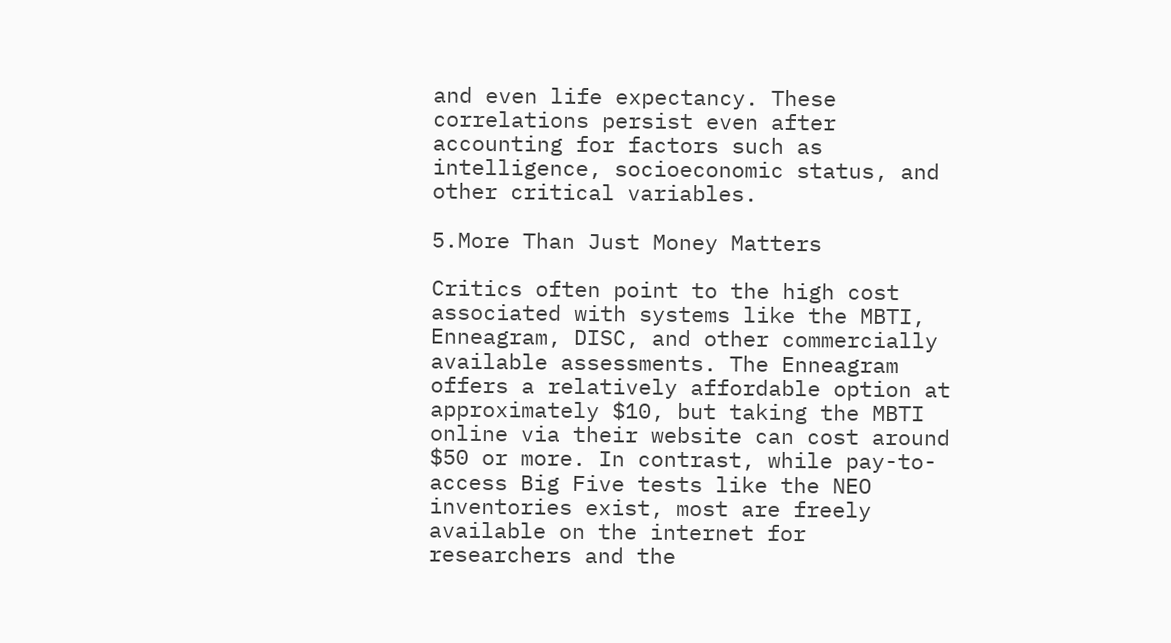and even life expectancy. These correlations persist even after accounting for factors such as intelligence, socioeconomic status, and other critical variables.

5.More Than Just Money Matters

Critics often point to the high cost associated with systems like the MBTI, Enneagram, DISC, and other commercially available assessments. The Enneagram offers a relatively affordable option at approximately $10, but taking the MBTI online via their website can cost around $50 or more. In contrast, while pay-to-access Big Five tests like the NEO inventories exist, most are freely available on the internet for researchers and the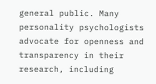general public. Many personality psychologists advocate for openness and transparency in their research, including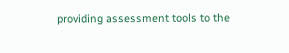providing assessment tools to the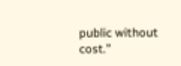public without cost.”